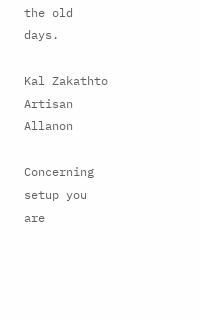the old days.

Kal Zakathto Artisan Allanon

Concerning setup you are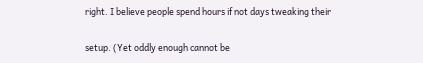right. I believe people spend hours if not days tweaking their

setup. (Yet oddly enough cannot be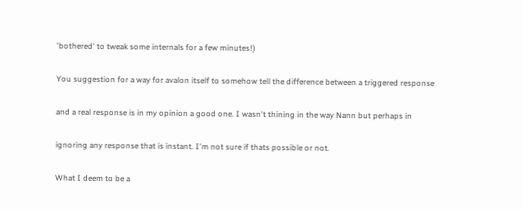'bothered' to tweak some internals for a few minutes!)

You suggestion for a way for avalon itself to somehow tell the difference between a triggered response

and a real response is in my opinion a good one. I wasn't thining in the way Nann but perhaps in

ignoring any response that is instant. I'm not sure if thats possible or not.

What I deem to be a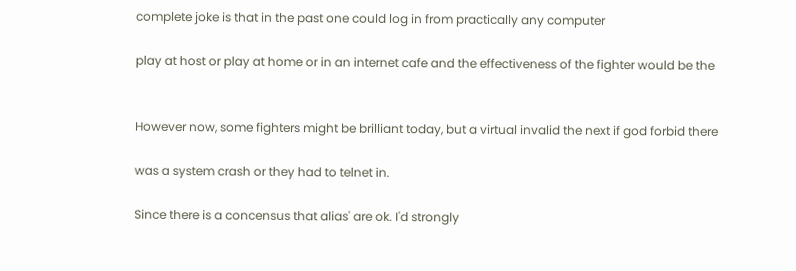complete joke is that in the past one could log in from practically any computer

play at host or play at home or in an internet cafe and the effectiveness of the fighter would be the


However now, some fighters might be brilliant today, but a virtual invalid the next if god forbid there

was a system crash or they had to telnet in.

Since there is a concensus that alias' are ok. I'd strongly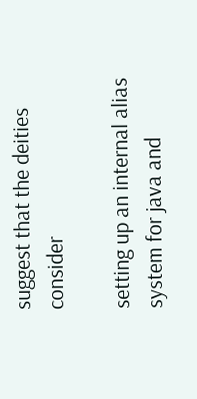suggest that the deities consider

setting up an internal alias system for java and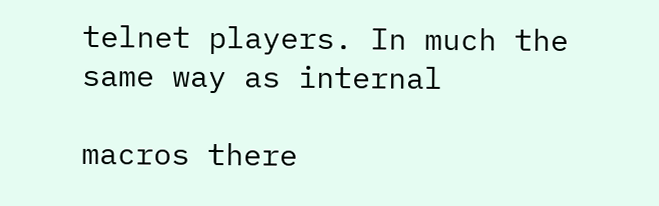telnet players. In much the same way as internal

macros there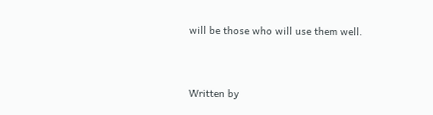will be those who will use them well.


Written by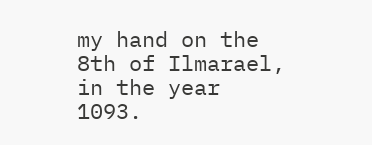my hand on the 8th of Ilmarael, in the year 1093.